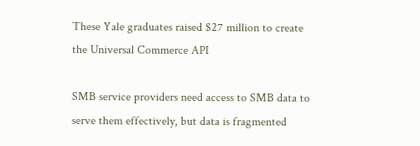These Yale graduates raised $27 million to create the Universal Commerce API

SMB service providers need access to SMB data to serve them effectively, but data is fragmented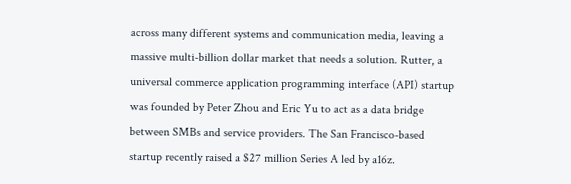across many different systems and communication media, leaving a massive multi-billion dollar market that needs a solution. Rutter, a universal commerce application programming interface (API) startup was founded by Peter Zhou and Eric Yu to act as a data bridge between SMBs and service providers. The San Francisco-based startup recently raised a $27 million Series A led by a16z.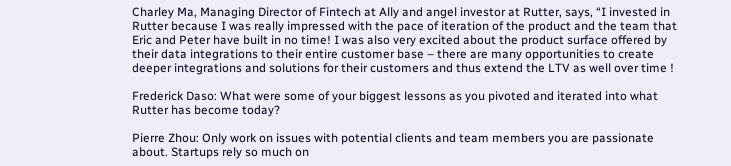Charley Ma, Managing Director of Fintech at Ally and angel investor at Rutter, says, “I invested in Rutter because I was really impressed with the pace of iteration of the product and the team that Eric and Peter have built in no time! I was also very excited about the product surface offered by their data integrations to their entire customer base – there are many opportunities to create deeper integrations and solutions for their customers and thus extend the LTV as well over time !

Frederick Daso: What were some of your biggest lessons as you pivoted and iterated into what Rutter has become today?

Pierre Zhou: Only work on issues with potential clients and team members you are passionate about. Startups rely so much on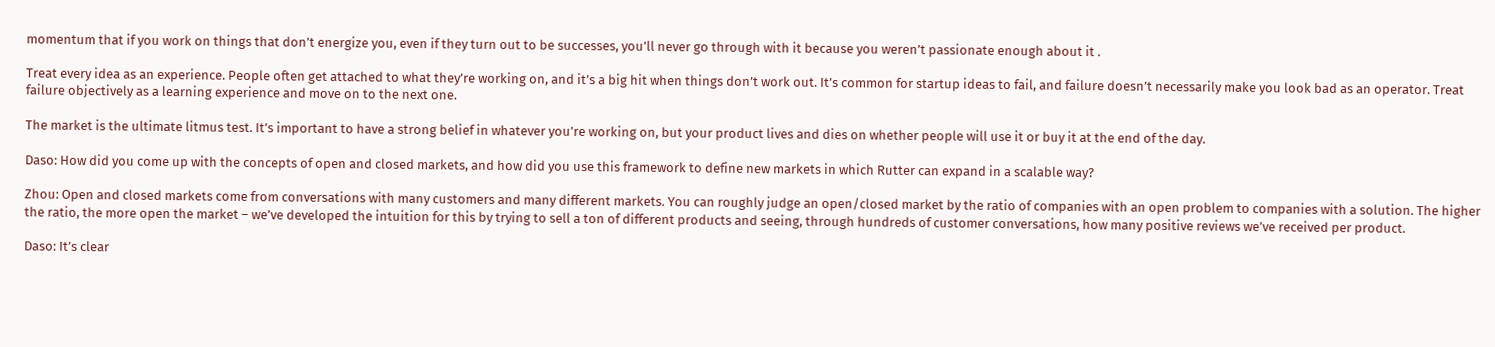momentum that if you work on things that don’t energize you, even if they turn out to be successes, you’ll never go through with it because you weren’t passionate enough about it .

Treat every idea as an experience. People often get attached to what they’re working on, and it’s a big hit when things don’t work out. It’s common for startup ideas to fail, and failure doesn’t necessarily make you look bad as an operator. Treat failure objectively as a learning experience and move on to the next one.

The market is the ultimate litmus test. It’s important to have a strong belief in whatever you’re working on, but your product lives and dies on whether people will use it or buy it at the end of the day.

Daso: How did you come up with the concepts of open and closed markets, and how did you use this framework to define new markets in which Rutter can expand in a scalable way?

Zhou: Open and closed markets come from conversations with many customers and many different markets. You can roughly judge an open/closed market by the ratio of companies with an open problem to companies with a solution. The higher the ratio, the more open the market – we’ve developed the intuition for this by trying to sell a ton of different products and seeing, through hundreds of customer conversations, how many positive reviews we’ve received per product.

Daso: It’s clear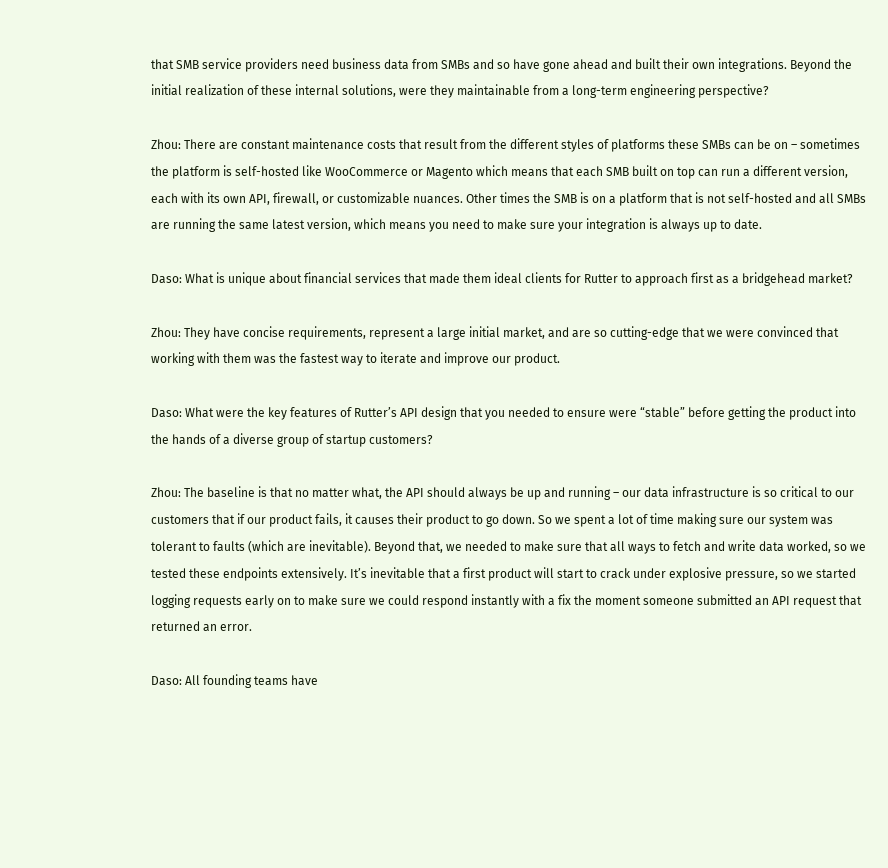that SMB service providers need business data from SMBs and so have gone ahead and built their own integrations. Beyond the initial realization of these internal solutions, were they maintainable from a long-term engineering perspective?

Zhou: There are constant maintenance costs that result from the different styles of platforms these SMBs can be on – sometimes the platform is self-hosted like WooCommerce or Magento which means that each SMB built on top can run a different version, each with its own API, firewall, or customizable nuances. Other times the SMB is on a platform that is not self-hosted and all SMBs are running the same latest version, which means you need to make sure your integration is always up to date.

Daso: What is unique about financial services that made them ideal clients for Rutter to approach first as a bridgehead market?

Zhou: They have concise requirements, represent a large initial market, and are so cutting-edge that we were convinced that working with them was the fastest way to iterate and improve our product.

Daso: What were the key features of Rutter’s API design that you needed to ensure were “stable” before getting the product into the hands of a diverse group of startup customers?

Zhou: The baseline is that no matter what, the API should always be up and running – our data infrastructure is so critical to our customers that if our product fails, it causes their product to go down. So we spent a lot of time making sure our system was tolerant to faults (which are inevitable). Beyond that, we needed to make sure that all ways to fetch and write data worked, so we tested these endpoints extensively. It’s inevitable that a first product will start to crack under explosive pressure, so we started logging requests early on to make sure we could respond instantly with a fix the moment someone submitted an API request that returned an error.

Daso: All founding teams have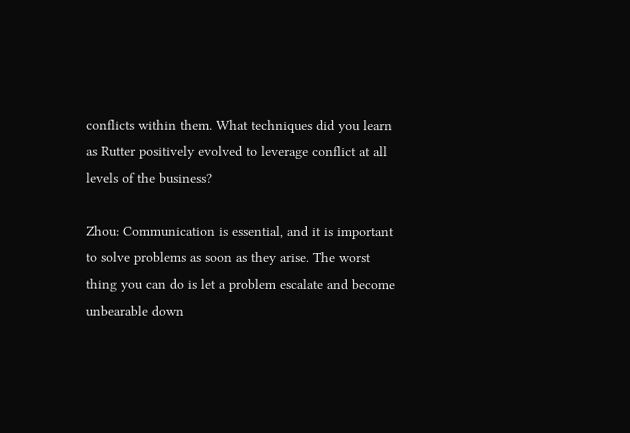conflicts within them. What techniques did you learn as Rutter positively evolved to leverage conflict at all levels of the business?

Zhou: Communication is essential, and it is important to solve problems as soon as they arise. The worst thing you can do is let a problem escalate and become unbearable down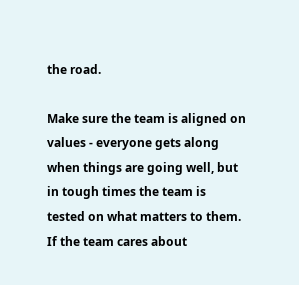the road.

Make sure the team is aligned on values - everyone gets along when things are going well, but in tough times the team is tested on what matters to them. If the team cares about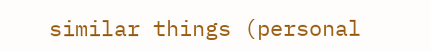similar things (personal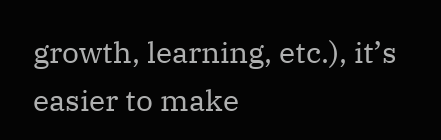growth, learning, etc.), it’s easier to make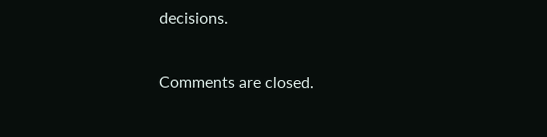decisions.

Comments are closed.